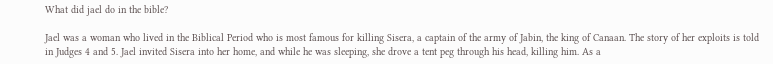What did jael do in the bible?

Jael was a woman who lived in the Biblical Period who is most famous for killing Sisera, a captain of the army of Jabin, the king of Canaan. The story of her exploits is told in Judges 4 and 5. Jael invited Sisera into her home, and while he was sleeping, she drove a tent peg through his head, killing him. As a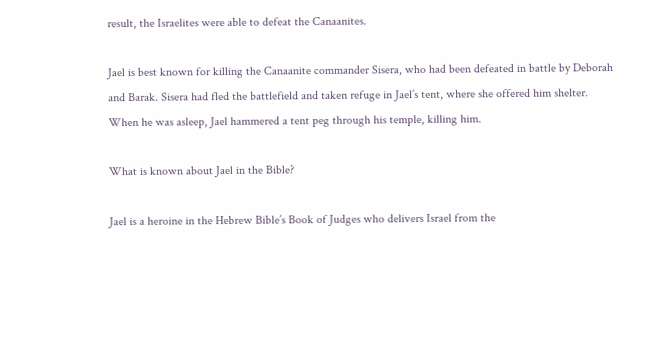result, the Israelites were able to defeat the Canaanites.

Jael is best known for killing the Canaanite commander Sisera, who had been defeated in battle by Deborah and Barak. Sisera had fled the battlefield and taken refuge in Jael’s tent, where she offered him shelter. When he was asleep, Jael hammered a tent peg through his temple, killing him.

What is known about Jael in the Bible?

Jael is a heroine in the Hebrew Bible’s Book of Judges who delivers Israel from the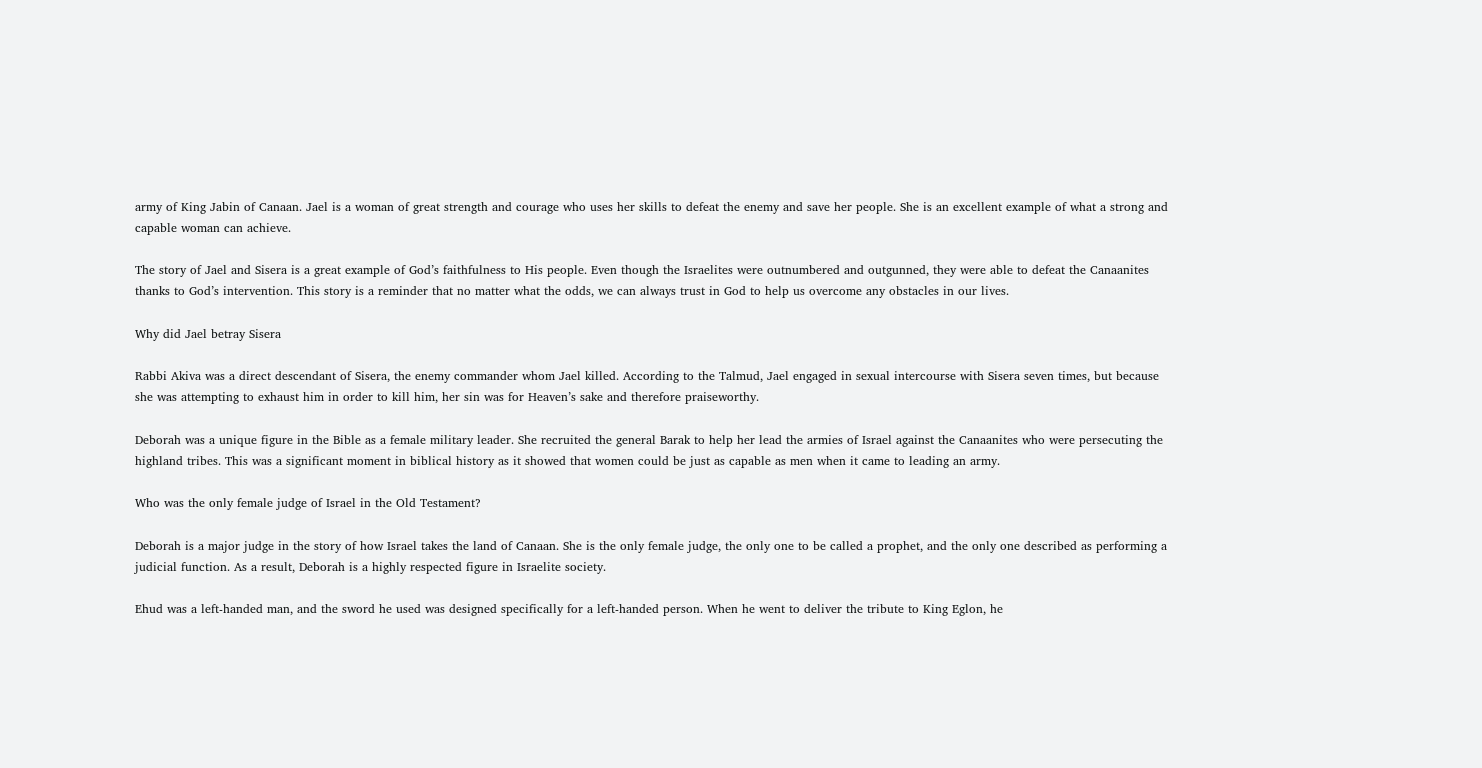army of King Jabin of Canaan. Jael is a woman of great strength and courage who uses her skills to defeat the enemy and save her people. She is an excellent example of what a strong and capable woman can achieve.

The story of Jael and Sisera is a great example of God’s faithfulness to His people. Even though the Israelites were outnumbered and outgunned, they were able to defeat the Canaanites thanks to God’s intervention. This story is a reminder that no matter what the odds, we can always trust in God to help us overcome any obstacles in our lives.

Why did Jael betray Sisera

Rabbi Akiva was a direct descendant of Sisera, the enemy commander whom Jael killed. According to the Talmud, Jael engaged in sexual intercourse with Sisera seven times, but because she was attempting to exhaust him in order to kill him, her sin was for Heaven’s sake and therefore praiseworthy.

Deborah was a unique figure in the Bible as a female military leader. She recruited the general Barak to help her lead the armies of Israel against the Canaanites who were persecuting the highland tribes. This was a significant moment in biblical history as it showed that women could be just as capable as men when it came to leading an army.

Who was the only female judge of Israel in the Old Testament?

Deborah is a major judge in the story of how Israel takes the land of Canaan. She is the only female judge, the only one to be called a prophet, and the only one described as performing a judicial function. As a result, Deborah is a highly respected figure in Israelite society.

Ehud was a left-handed man, and the sword he used was designed specifically for a left-handed person. When he went to deliver the tribute to King Eglon, he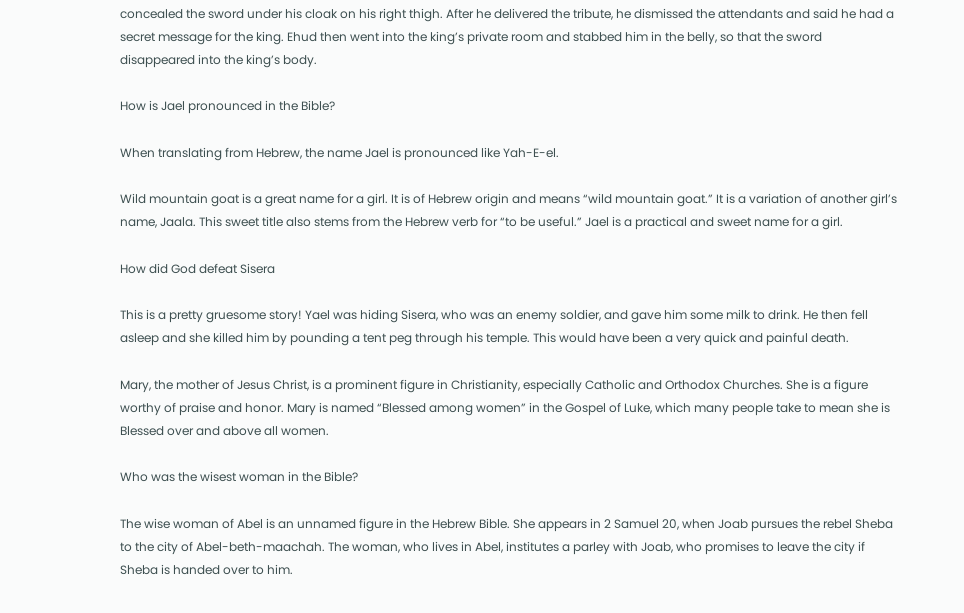concealed the sword under his cloak on his right thigh. After he delivered the tribute, he dismissed the attendants and said he had a secret message for the king. Ehud then went into the king’s private room and stabbed him in the belly, so that the sword disappeared into the king’s body.

How is Jael pronounced in the Bible?

When translating from Hebrew, the name Jael is pronounced like Yah-E-el.

Wild mountain goat is a great name for a girl. It is of Hebrew origin and means “wild mountain goat.” It is a variation of another girl’s name, Jaala. This sweet title also stems from the Hebrew verb for “to be useful.” Jael is a practical and sweet name for a girl.

How did God defeat Sisera

This is a pretty gruesome story! Yael was hiding Sisera, who was an enemy soldier, and gave him some milk to drink. He then fell asleep and she killed him by pounding a tent peg through his temple. This would have been a very quick and painful death.

Mary, the mother of Jesus Christ, is a prominent figure in Christianity, especially Catholic and Orthodox Churches. She is a figure worthy of praise and honor. Mary is named “Blessed among women” in the Gospel of Luke, which many people take to mean she is Blessed over and above all women.

Who was the wisest woman in the Bible?

The wise woman of Abel is an unnamed figure in the Hebrew Bible. She appears in 2 Samuel 20, when Joab pursues the rebel Sheba to the city of Abel-beth-maachah. The woman, who lives in Abel, institutes a parley with Joab, who promises to leave the city if Sheba is handed over to him.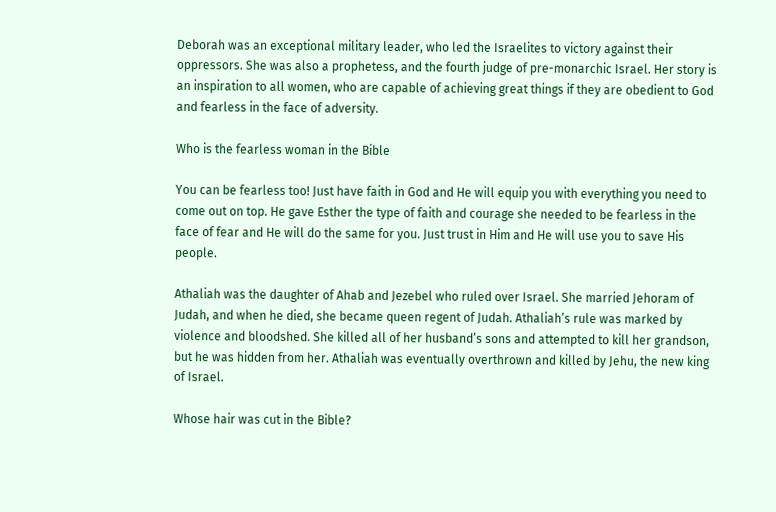Deborah was an exceptional military leader, who led the Israelites to victory against their oppressors. She was also a prophetess, and the fourth judge of pre-monarchic Israel. Her story is an inspiration to all women, who are capable of achieving great things if they are obedient to God and fearless in the face of adversity.

Who is the fearless woman in the Bible

You can be fearless too! Just have faith in God and He will equip you with everything you need to come out on top. He gave Esther the type of faith and courage she needed to be fearless in the face of fear and He will do the same for you. Just trust in Him and He will use you to save His people.

Athaliah was the daughter of Ahab and Jezebel who ruled over Israel. She married Jehoram of Judah, and when he died, she became queen regent of Judah. Athaliah’s rule was marked by violence and bloodshed. She killed all of her husband’s sons and attempted to kill her grandson, but he was hidden from her. Athaliah was eventually overthrown and killed by Jehu, the new king of Israel.

Whose hair was cut in the Bible?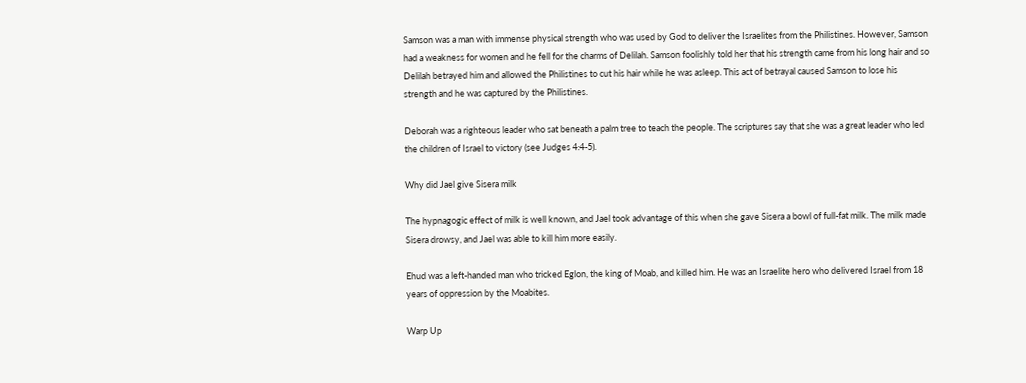Samson was a man with immense physical strength who was used by God to deliver the Israelites from the Philistines. However, Samson had a weakness for women and he fell for the charms of Delilah. Samson foolishly told her that his strength came from his long hair and so Delilah betrayed him and allowed the Philistines to cut his hair while he was asleep. This act of betrayal caused Samson to lose his strength and he was captured by the Philistines.

Deborah was a righteous leader who sat beneath a palm tree to teach the people. The scriptures say that she was a great leader who led the children of Israel to victory (see Judges 4:4-5).

Why did Jael give Sisera milk

The hypnagogic effect of milk is well known, and Jael took advantage of this when she gave Sisera a bowl of full-fat milk. The milk made Sisera drowsy, and Jael was able to kill him more easily.

Ehud was a left-handed man who tricked Eglon, the king of Moab, and killed him. He was an Israelite hero who delivered Israel from 18 years of oppression by the Moabites.

Warp Up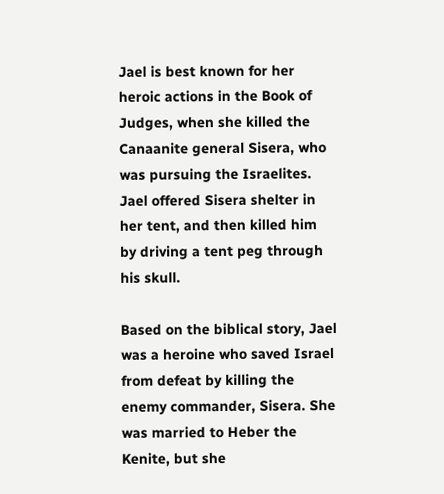Jael is best known for her heroic actions in the Book of Judges, when she killed the Canaanite general Sisera, who was pursuing the Israelites. Jael offered Sisera shelter in her tent, and then killed him by driving a tent peg through his skull.

Based on the biblical story, Jael was a heroine who saved Israel from defeat by killing the enemy commander, Sisera. She was married to Heber the Kenite, but she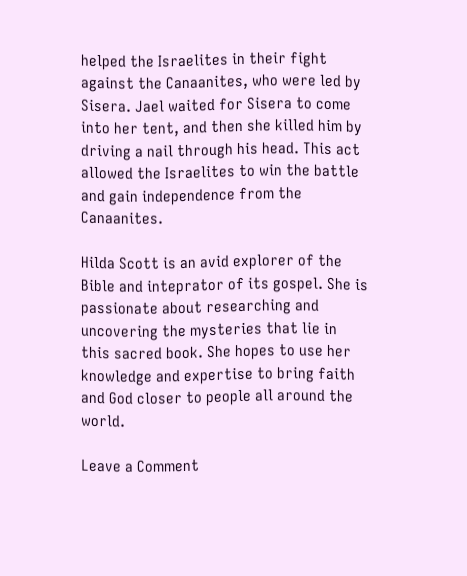helped the Israelites in their fight against the Canaanites, who were led by Sisera. Jael waited for Sisera to come into her tent, and then she killed him by driving a nail through his head. This act allowed the Israelites to win the battle and gain independence from the Canaanites.

Hilda Scott is an avid explorer of the Bible and inteprator of its gospel. She is passionate about researching and uncovering the mysteries that lie in this sacred book. She hopes to use her knowledge and expertise to bring faith and God closer to people all around the world.

Leave a Comment